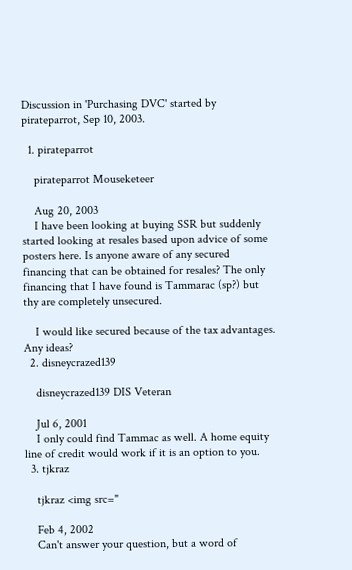Discussion in 'Purchasing DVC' started by pirateparrot, Sep 10, 2003.

  1. pirateparrot

    pirateparrot Mouseketeer

    Aug 20, 2003
    I have been looking at buying SSR but suddenly started looking at resales based upon advice of some posters here. Is anyone aware of any secured financing that can be obtained for resales? The only financing that I have found is Tammarac (sp?) but thy are completely unsecured.

    I would like secured because of the tax advantages. Any ideas?
  2. disneycrazed139

    disneycrazed139 DIS Veteran

    Jul 6, 2001
    I only could find Tammac as well. A home equity line of credit would work if it is an option to you.
  3. tjkraz

    tjkraz <img src="

    Feb 4, 2002
    Can't answer your question, but a word of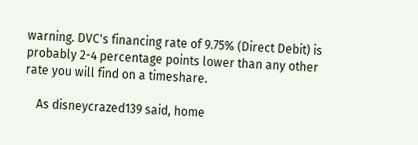warning. DVC's financing rate of 9.75% (Direct Debit) is probably 2-4 percentage points lower than any other rate you will find on a timeshare.

    As disneycrazed139 said, home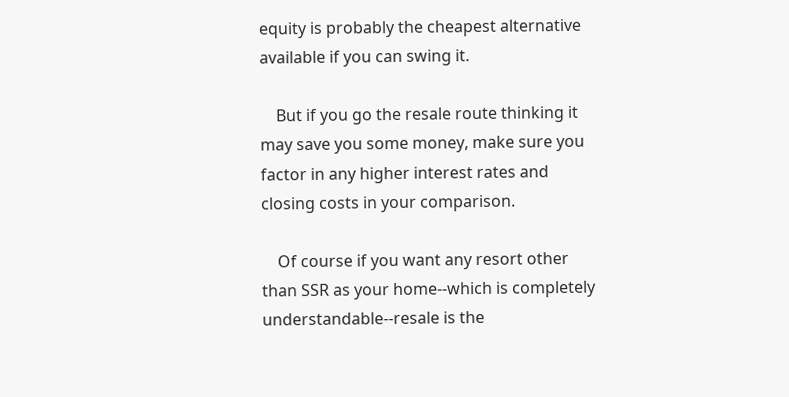equity is probably the cheapest alternative available if you can swing it.

    But if you go the resale route thinking it may save you some money, make sure you factor in any higher interest rates and closing costs in your comparison.

    Of course if you want any resort other than SSR as your home--which is completely understandable--resale is the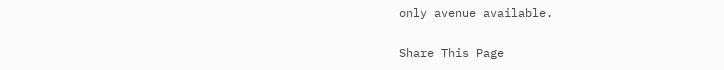only avenue available.

Share This Page